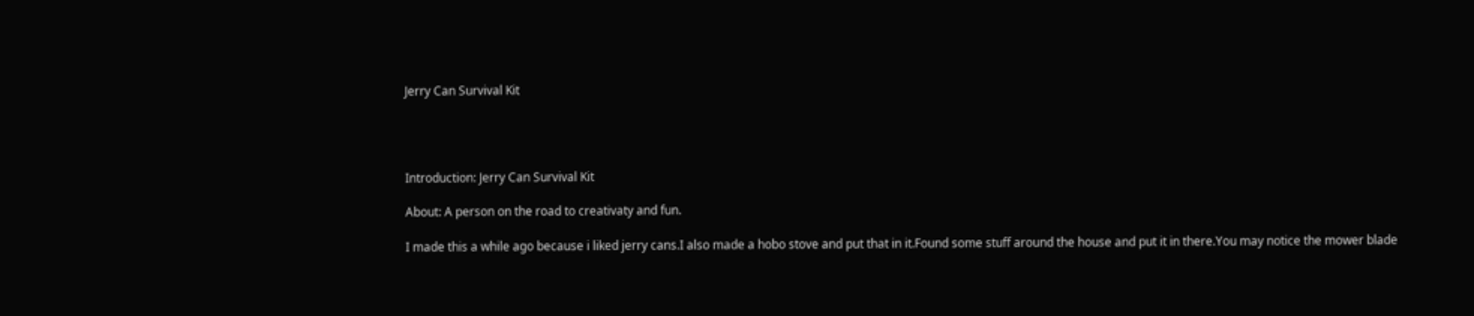Jerry Can Survival Kit




Introduction: Jerry Can Survival Kit

About: A person on the road to creativaty and fun.

I made this a while ago because i liked jerry cans.I also made a hobo stove and put that in it.Found some stuff around the house and put it in there.You may notice the mower blade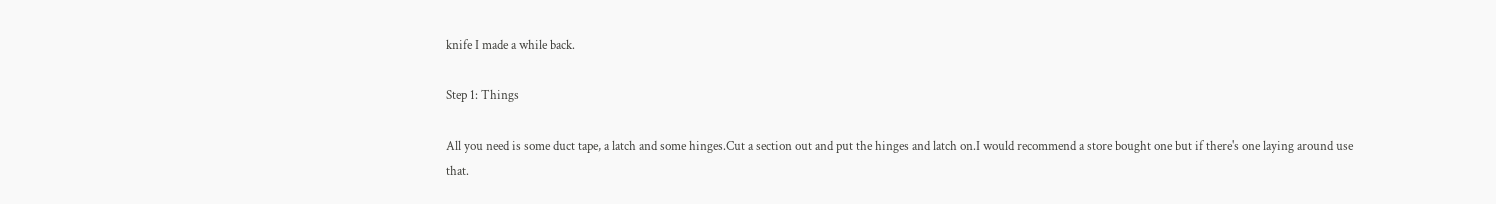knife I made a while back.

Step 1: Things

All you need is some duct tape, a latch and some hinges.Cut a section out and put the hinges and latch on.I would recommend a store bought one but if there's one laying around use that.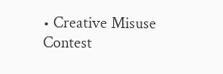• Creative Misuse Contest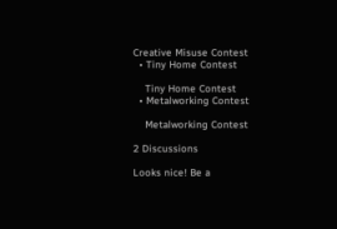Creative Misuse Contest
  • Tiny Home Contest

    Tiny Home Contest
  • Metalworking Contest

    Metalworking Contest

2 Discussions

Looks nice! Be a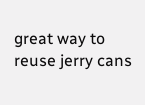great way to reuse jerry cans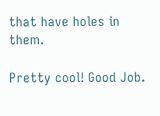that have holes in them.

Pretty cool! Good Job.